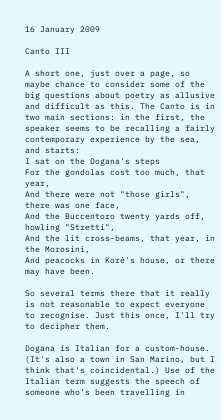16 January 2009

Canto III

A short one, just over a page, so maybe chance to consider some of the big questions about poetry as allusive and difficult as this. The Canto is in two main sections: in the first, the speaker seems to be recalling a fairly contemporary experience by the sea, and starts:
I sat on the Dogana's steps
For the gondolas cost too much, that year,
And there were not "those girls", there was one face,
And the Buccentoro twenty yards off, howling "Stretti",
And the lit cross-beams, that year, in the Morosini,
And peacocks in Koré's house, or there may have been.

So several terms there that it really is not reasonable to expect everyone to recognise. Just this once, I'll try to decipher them.

Dogana is Italian for a custom-house. (It's also a town in San Marino, but I think that's coincidental.) Use of the Italian term suggests the speech of someone who's been travelling in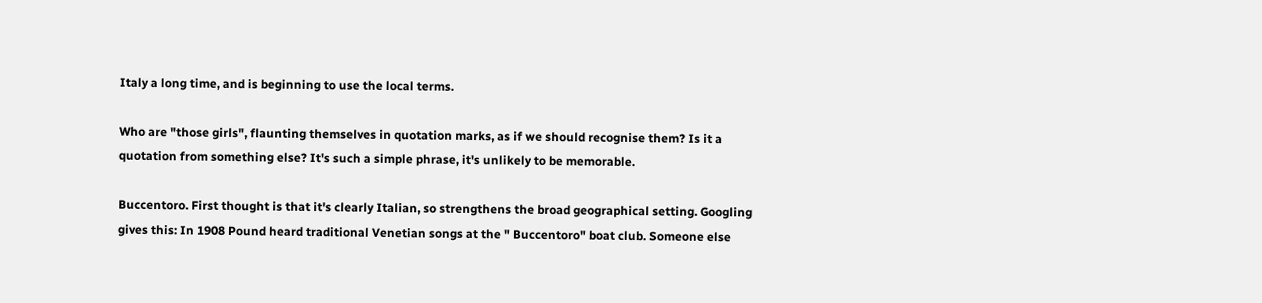Italy a long time, and is beginning to use the local terms.

Who are "those girls", flaunting themselves in quotation marks, as if we should recognise them? Is it a quotation from something else? It's such a simple phrase, it's unlikely to be memorable.

Buccentoro. First thought is that it's clearly Italian, so strengthens the broad geographical setting. Googling gives this: In 1908 Pound heard traditional Venetian songs at the " Buccentoro" boat club. Someone else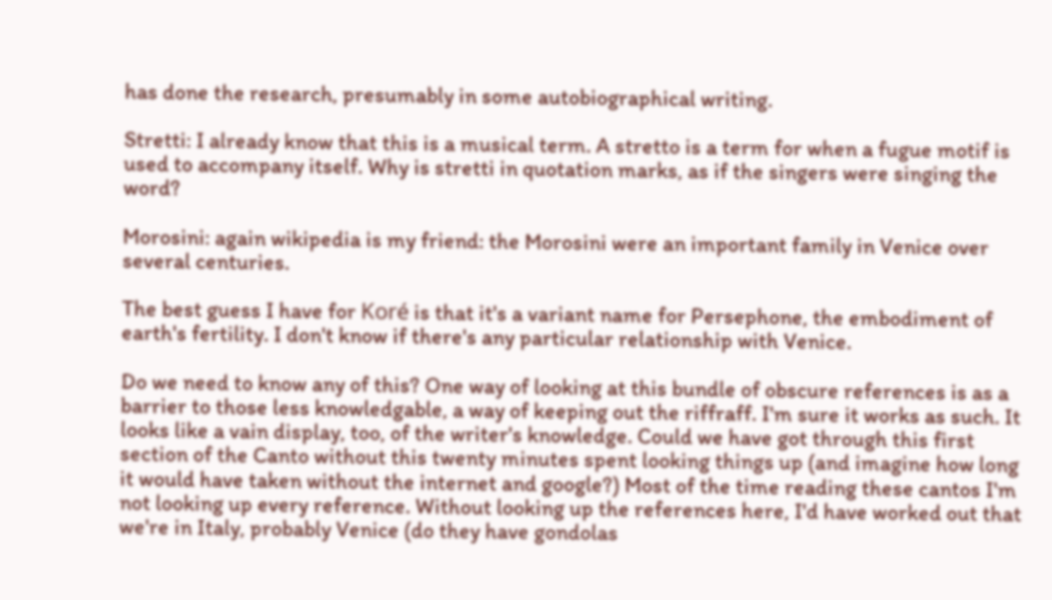has done the research, presumably in some autobiographical writing.

Stretti: I already know that this is a musical term. A stretto is a term for when a fugue motif is used to accompany itself. Why is stretti in quotation marks, as if the singers were singing the word?

Morosini: again wikipedia is my friend: the Morosini were an important family in Venice over several centuries.

The best guess I have for Koré is that it's a variant name for Persephone, the embodiment of earth's fertility. I don't know if there's any particular relationship with Venice.

Do we need to know any of this? One way of looking at this bundle of obscure references is as a barrier to those less knowledgable, a way of keeping out the riffraff. I'm sure it works as such. It looks like a vain display, too, of the writer's knowledge. Could we have got through this first section of the Canto without this twenty minutes spent looking things up (and imagine how long it would have taken without the internet and google?) Most of the time reading these cantos I'm not looking up every reference. Without looking up the references here, I'd have worked out that we're in Italy, probably Venice (do they have gondolas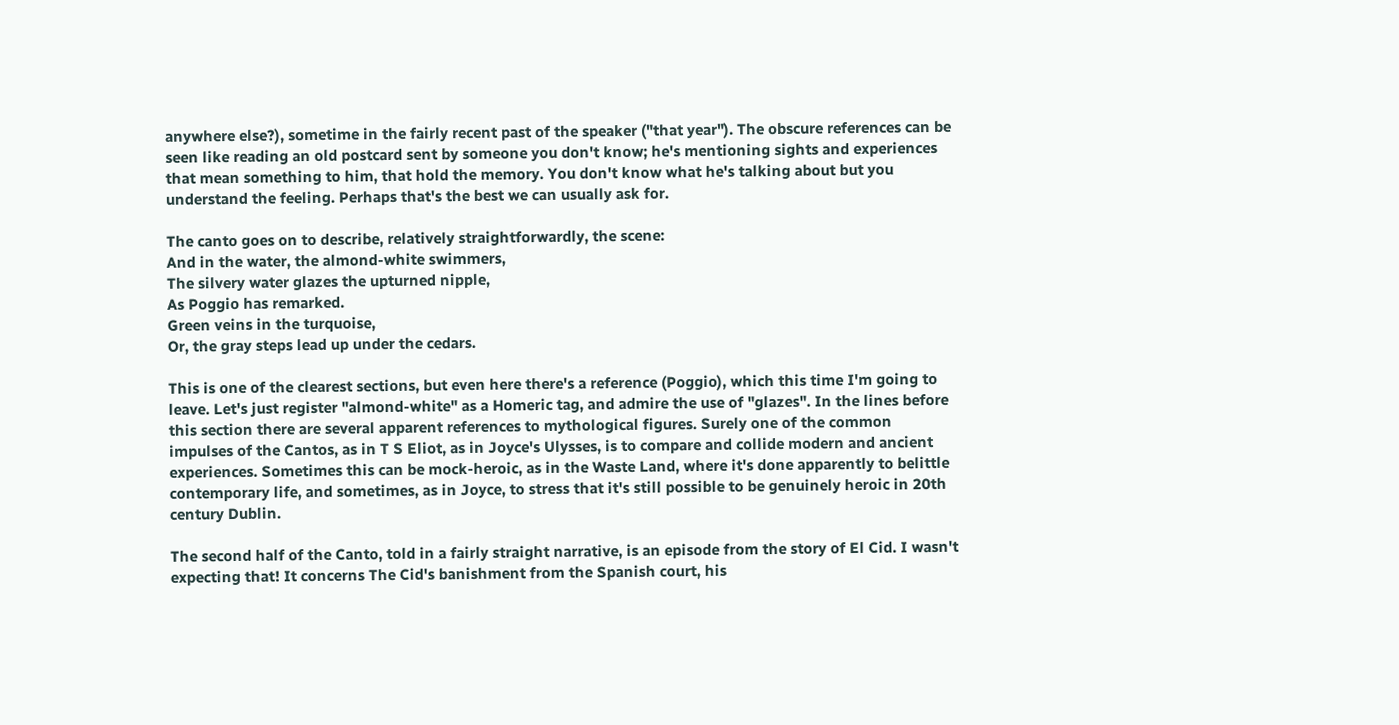anywhere else?), sometime in the fairly recent past of the speaker ("that year"). The obscure references can be seen like reading an old postcard sent by someone you don't know; he's mentioning sights and experiences that mean something to him, that hold the memory. You don't know what he's talking about but you understand the feeling. Perhaps that's the best we can usually ask for.

The canto goes on to describe, relatively straightforwardly, the scene:
And in the water, the almond-white swimmers,
The silvery water glazes the upturned nipple,
As Poggio has remarked.
Green veins in the turquoise,
Or, the gray steps lead up under the cedars.

This is one of the clearest sections, but even here there's a reference (Poggio), which this time I'm going to leave. Let's just register "almond-white" as a Homeric tag, and admire the use of "glazes". In the lines before this section there are several apparent references to mythological figures. Surely one of the common impulses of the Cantos, as in T S Eliot, as in Joyce's Ulysses, is to compare and collide modern and ancient experiences. Sometimes this can be mock-heroic, as in the Waste Land, where it's done apparently to belittle contemporary life, and sometimes, as in Joyce, to stress that it's still possible to be genuinely heroic in 20th century Dublin.

The second half of the Canto, told in a fairly straight narrative, is an episode from the story of El Cid. I wasn't expecting that! It concerns The Cid's banishment from the Spanish court, his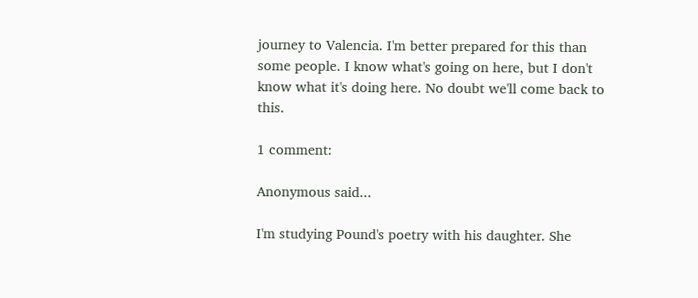journey to Valencia. I'm better prepared for this than some people. I know what's going on here, but I don't know what it's doing here. No doubt we'll come back to this.

1 comment:

Anonymous said...

I'm studying Pound's poetry with his daughter. She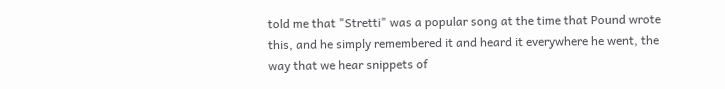told me that "Stretti" was a popular song at the time that Pound wrote this, and he simply remembered it and heard it everywhere he went, the way that we hear snippets of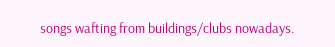songs wafting from buildings/clubs nowadays.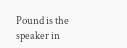Pound is the speaker in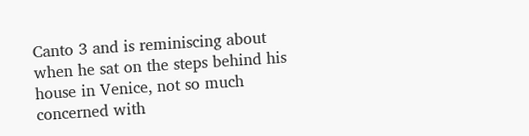Canto 3 and is reminiscing about when he sat on the steps behind his house in Venice, not so much concerned with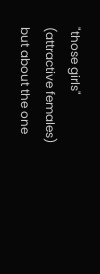"those girls" (attractive females) but about the one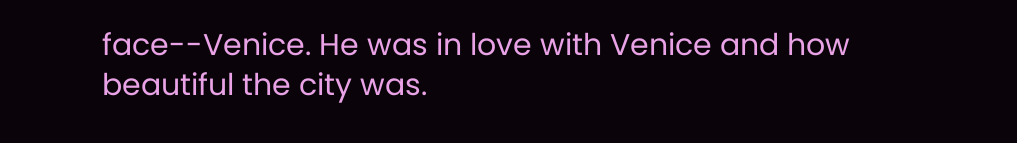face--Venice. He was in love with Venice and how beautiful the city was.